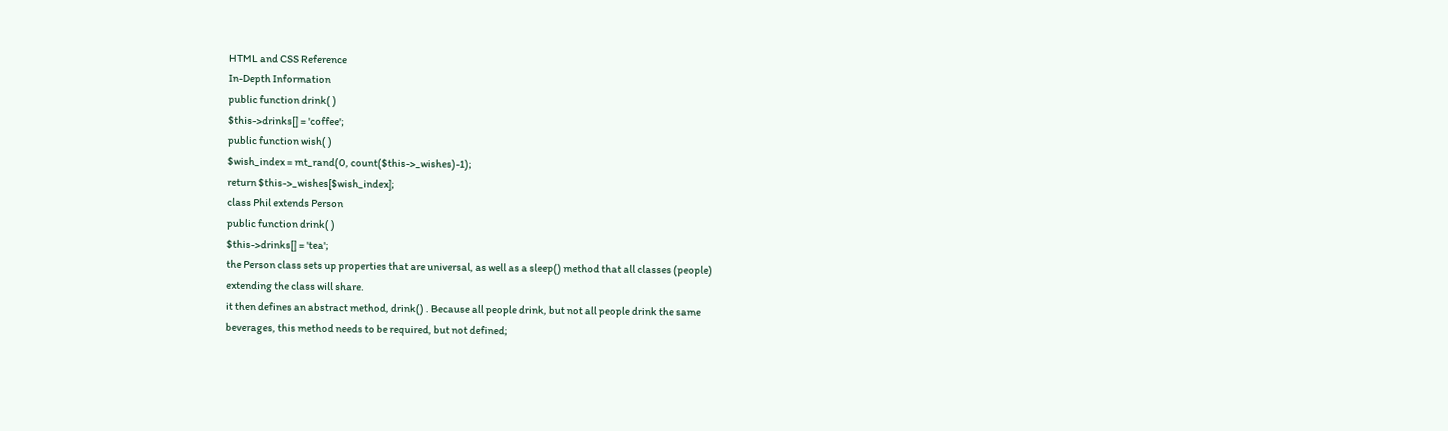HTML and CSS Reference
In-Depth Information
public function drink( )
$this->drinks[] = 'coffee';
public function wish( )
$wish_index = mt_rand(0, count($this->_wishes)-1);
return $this->_wishes[$wish_index];
class Phil extends Person
public function drink( )
$this->drinks[] = 'tea';
the Person class sets up properties that are universal, as well as a sleep() method that all classes (people)
extending the class will share.
it then defines an abstract method, drink() . Because all people drink, but not all people drink the same
beverages, this method needs to be required, but not defined;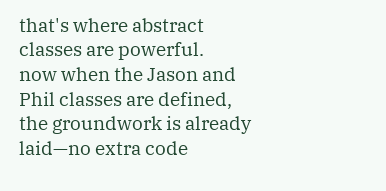that's where abstract classes are powerful.
now when the Jason and Phil classes are defined, the groundwork is already laid—no extra code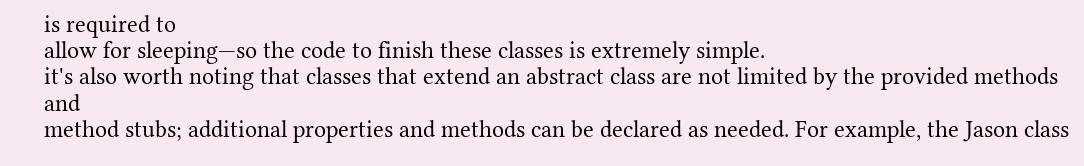is required to
allow for sleeping—so the code to finish these classes is extremely simple.
it's also worth noting that classes that extend an abstract class are not limited by the provided methods and
method stubs; additional properties and methods can be declared as needed. For example, the Jason class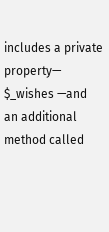includes a private property— $_wishes —and an additional method called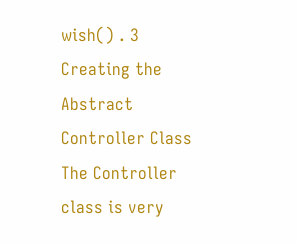wish() . 3
Creating the Abstract Controller Class
The Controller class is very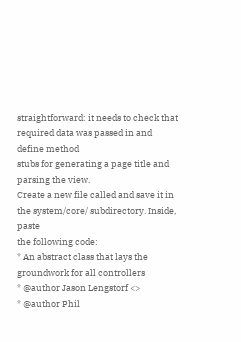straightforward: it needs to check that required data was passed in and define method
stubs for generating a page title and parsing the view.
Create a new file called and save it in the system/core/ subdirectory. Inside, paste
the following code:
* An abstract class that lays the groundwork for all controllers
* @author Jason Lengstorf <>
* @author Phil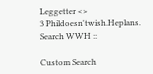Leggetter <>
3 Phildoesn'twish.Heplans.
Search WWH ::

Custom Search